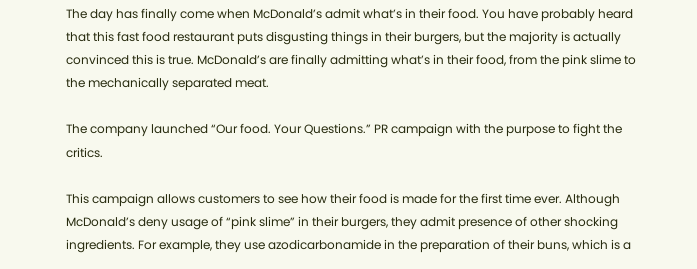The day has finally come when McDonald’s admit what’s in their food. You have probably heard that this fast food restaurant puts disgusting things in their burgers, but the majority is actually convinced this is true. McDonald’s are finally admitting what’s in their food, from the pink slime to the mechanically separated meat.

The company launched “Our food. Your Questions.” PR campaign with the purpose to fight the critics.

This campaign allows customers to see how their food is made for the first time ever. Although McDonald’s deny usage of “pink slime” in their burgers, they admit presence of other shocking ingredients. For example, they use azodicarbonamide in the preparation of their buns, which is a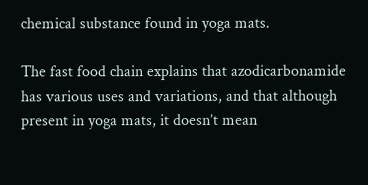chemical substance found in yoga mats.

The fast food chain explains that azodicarbonamide has various uses and variations, and that although present in yoga mats, it doesn’t mean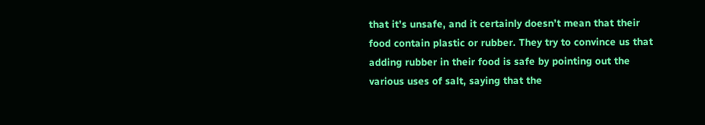that it’s unsafe, and it certainly doesn’t mean that their food contain plastic or rubber. They try to convince us that adding rubber in their food is safe by pointing out the various uses of salt, saying that the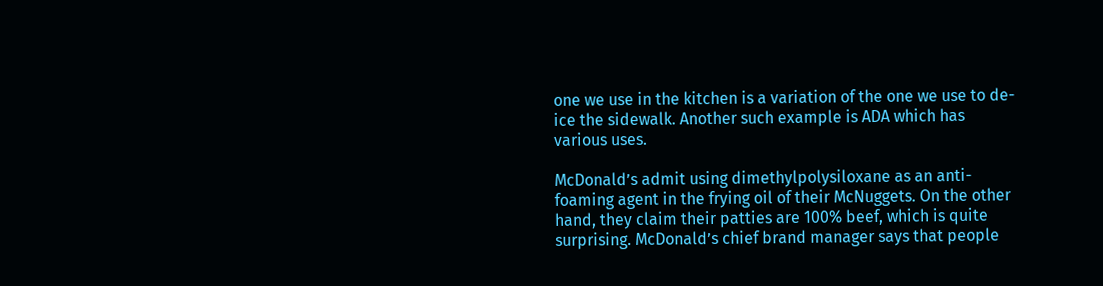one we use in the kitchen is a variation of the one we use to de-ice the sidewalk. Another such example is ADA which has various uses.

McDonald’s admit using dimethylpolysiloxane as an anti-foaming agent in the frying oil of their McNuggets. On the other hand, they claim their patties are 100% beef, which is quite surprising. McDonald’s chief brand manager says that people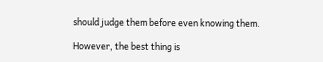should judge them before even knowing them.

However, the best thing is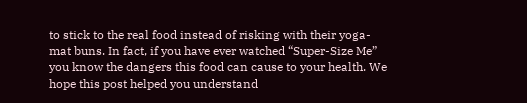to stick to the real food instead of risking with their yoga-mat buns. In fact, if you have ever watched “Super-Size Me” you know the dangers this food can cause to your health. We hope this post helped you understand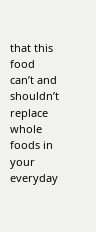that this food can’t and shouldn’t replace whole foods in your everyday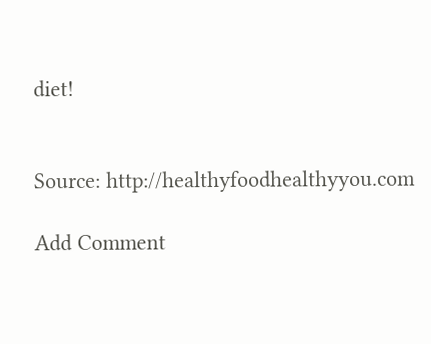diet!


Source: http://healthyfoodhealthyyou.com

Add Comment